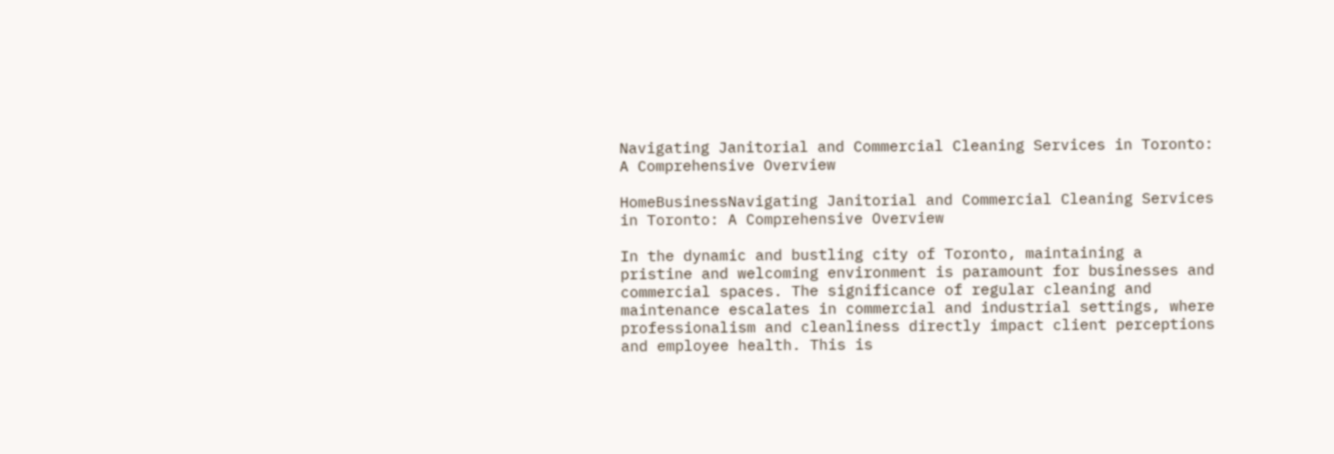Navigating Janitorial and Commercial Cleaning Services in Toronto: A Comprehensive Overview

HomeBusinessNavigating Janitorial and Commercial Cleaning Services in Toronto: A Comprehensive Overview

In the dynamic and bustling city of Toronto, maintaining a pristine and welcoming environment is paramount for businesses and commercial spaces. The significance of regular cleaning and maintenance escalates in commercial and industrial settings, where professionalism and cleanliness directly impact client perceptions and employee health. This is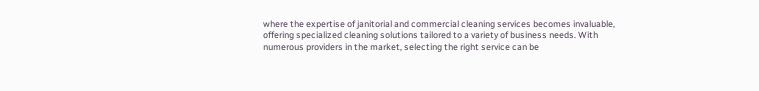where the expertise of janitorial and commercial cleaning services becomes invaluable, offering specialized cleaning solutions tailored to a variety of business needs. With numerous providers in the market, selecting the right service can be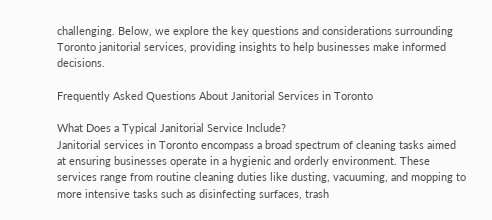challenging. Below, we explore the key questions and considerations surrounding Toronto janitorial services, providing insights to help businesses make informed decisions.

Frequently Asked Questions About Janitorial Services in Toronto

What Does a Typical Janitorial Service Include?
Janitorial services in Toronto encompass a broad spectrum of cleaning tasks aimed at ensuring businesses operate in a hygienic and orderly environment. These services range from routine cleaning duties like dusting, vacuuming, and mopping to more intensive tasks such as disinfecting surfaces, trash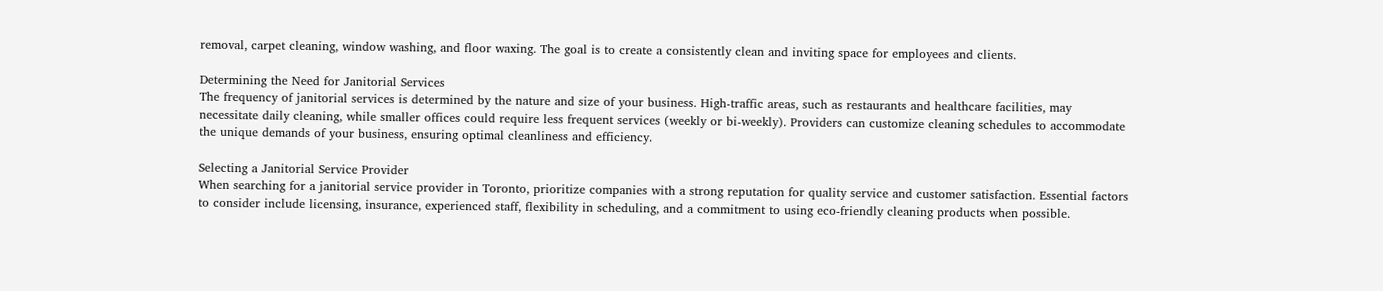removal, carpet cleaning, window washing, and floor waxing. The goal is to create a consistently clean and inviting space for employees and clients.

Determining the Need for Janitorial Services
The frequency of janitorial services is determined by the nature and size of your business. High-traffic areas, such as restaurants and healthcare facilities, may necessitate daily cleaning, while smaller offices could require less frequent services (weekly or bi-weekly). Providers can customize cleaning schedules to accommodate the unique demands of your business, ensuring optimal cleanliness and efficiency.

Selecting a Janitorial Service Provider
When searching for a janitorial service provider in Toronto, prioritize companies with a strong reputation for quality service and customer satisfaction. Essential factors to consider include licensing, insurance, experienced staff, flexibility in scheduling, and a commitment to using eco-friendly cleaning products when possible.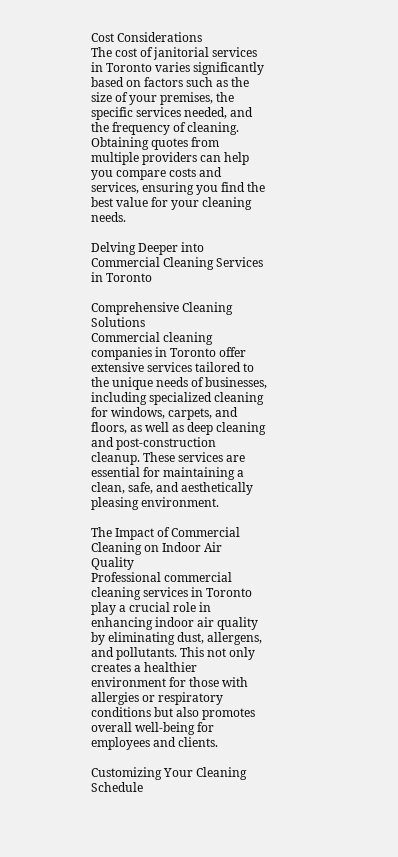Cost Considerations
The cost of janitorial services in Toronto varies significantly based on factors such as the size of your premises, the specific services needed, and the frequency of cleaning. Obtaining quotes from multiple providers can help you compare costs and services, ensuring you find the best value for your cleaning needs.

Delving Deeper into Commercial Cleaning Services in Toronto

Comprehensive Cleaning Solutions
Commercial cleaning companies in Toronto offer extensive services tailored to the unique needs of businesses, including specialized cleaning for windows, carpets, and floors, as well as deep cleaning and post-construction cleanup. These services are essential for maintaining a clean, safe, and aesthetically pleasing environment.

The Impact of Commercial Cleaning on Indoor Air Quality
Professional commercial cleaning services in Toronto play a crucial role in enhancing indoor air quality by eliminating dust, allergens, and pollutants. This not only creates a healthier environment for those with allergies or respiratory conditions but also promotes overall well-being for employees and clients.

Customizing Your Cleaning Schedule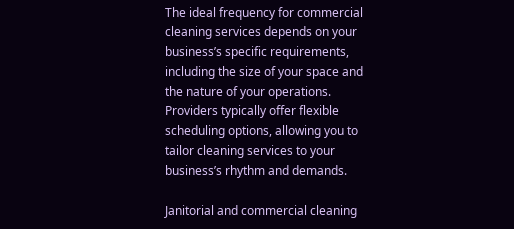The ideal frequency for commercial cleaning services depends on your business’s specific requirements, including the size of your space and the nature of your operations. Providers typically offer flexible scheduling options, allowing you to tailor cleaning services to your business’s rhythm and demands.

Janitorial and commercial cleaning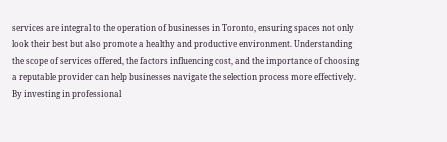services are integral to the operation of businesses in Toronto, ensuring spaces not only look their best but also promote a healthy and productive environment. Understanding the scope of services offered, the factors influencing cost, and the importance of choosing a reputable provider can help businesses navigate the selection process more effectively. By investing in professional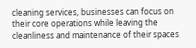cleaning services, businesses can focus on their core operations while leaving the cleanliness and maintenance of their spaces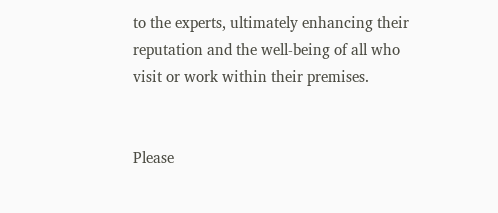to the experts, ultimately enhancing their reputation and the well-being of all who visit or work within their premises.


Please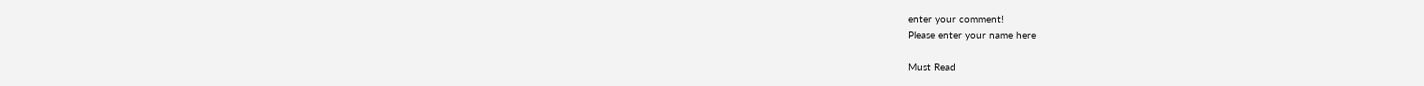enter your comment!
Please enter your name here

Must Read